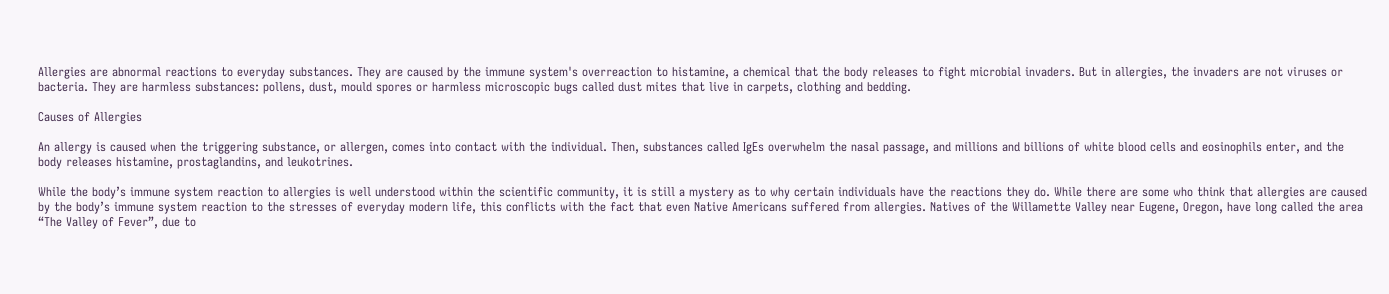Allergies are abnormal reactions to everyday substances. They are caused by the immune system's overreaction to histamine, a chemical that the body releases to fight microbial invaders. But in allergies, the invaders are not viruses or bacteria. They are harmless substances: pollens, dust, mould spores or harmless microscopic bugs called dust mites that live in carpets, clothing and bedding.

Causes of Allergies

An allergy is caused when the triggering substance, or allergen, comes into contact with the individual. Then, substances called IgEs overwhelm the nasal passage, and millions and billions of white blood cells and eosinophils enter, and the body releases histamine, prostaglandins, and leukotrines.

While the body’s immune system reaction to allergies is well understood within the scientific community, it is still a mystery as to why certain individuals have the reactions they do. While there are some who think that allergies are caused by the body’s immune system reaction to the stresses of everyday modern life, this conflicts with the fact that even Native Americans suffered from allergies. Natives of the Willamette Valley near Eugene, Oregon, have long called the area “The Valley of Fever”, due to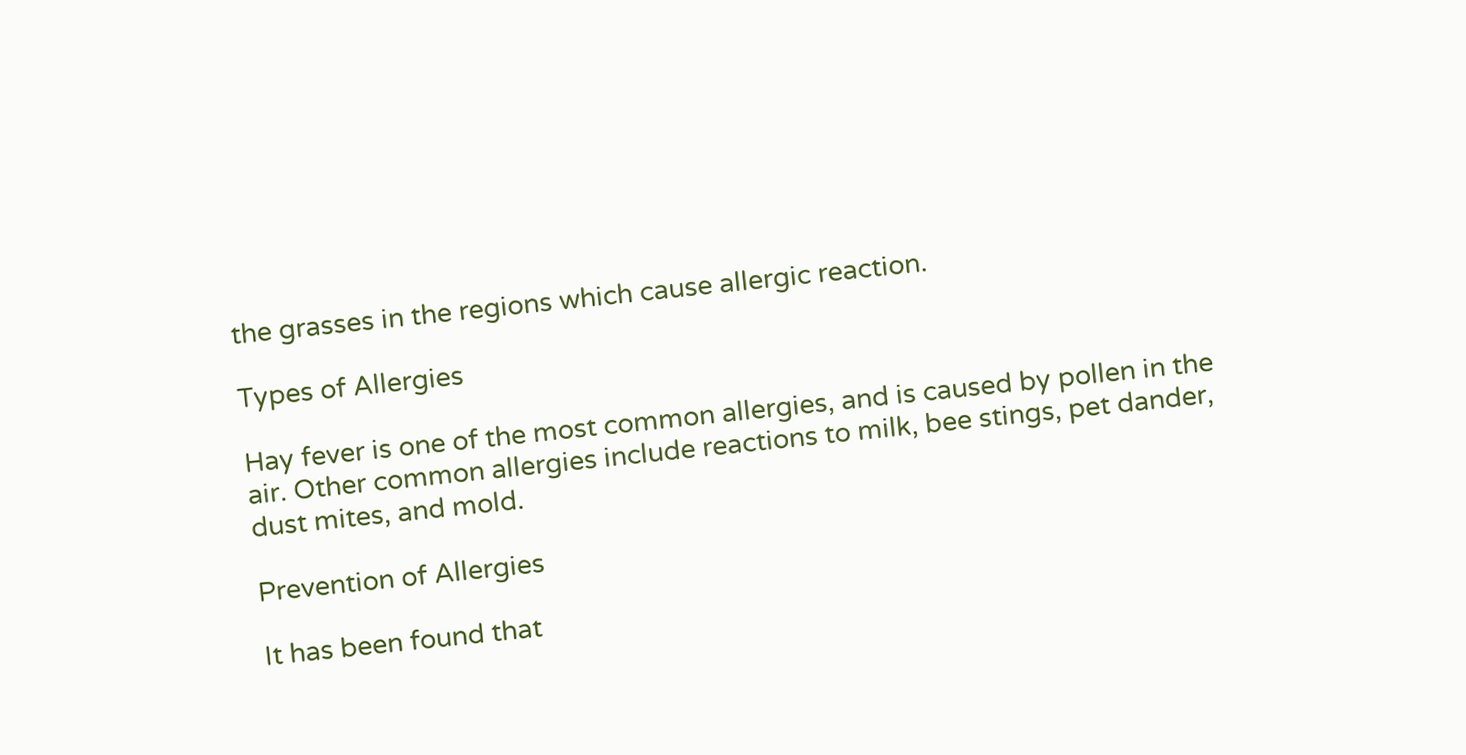the grasses in the regions which cause allergic reaction.

Types of Allergies

Hay fever is one of the most common allergies, and is caused by pollen in the air. Other common allergies include reactions to milk, bee stings, pet dander, dust mites, and mold.

Prevention of Allergies

It has been found that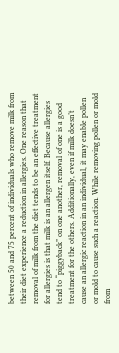between 50 and 75 percent of individuals who remove milk from their diet experience a reduction in allergies. One reason that removal of milk from the diet tends to be an effective treatment for allergies is that milk is an allergen itself. Because allergies tend to “piggyback” on one another, removal of one is a good treatment for the others. Additionally, even if milk doesn’t cause an allergic reaction in an individual, it may enable pollen or mold to cause such a reaction. While removing pollen or mold from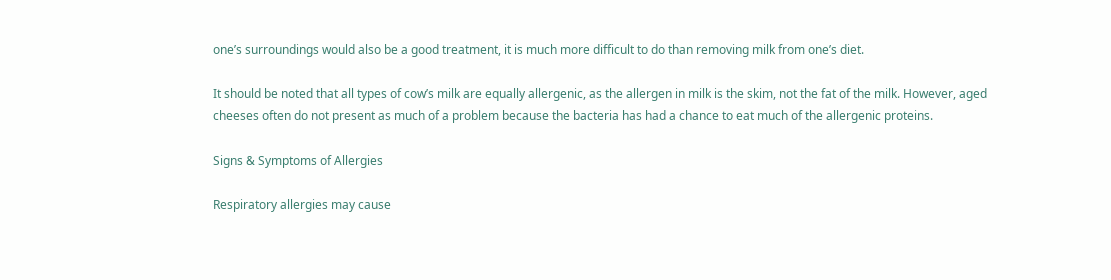one’s surroundings would also be a good treatment, it is much more difficult to do than removing milk from one’s diet.

It should be noted that all types of cow’s milk are equally allergenic, as the allergen in milk is the skim, not the fat of the milk. However, aged cheeses often do not present as much of a problem because the bacteria has had a chance to eat much of the allergenic proteins.

Signs & Symptoms of Allergies

Respiratory allergies may cause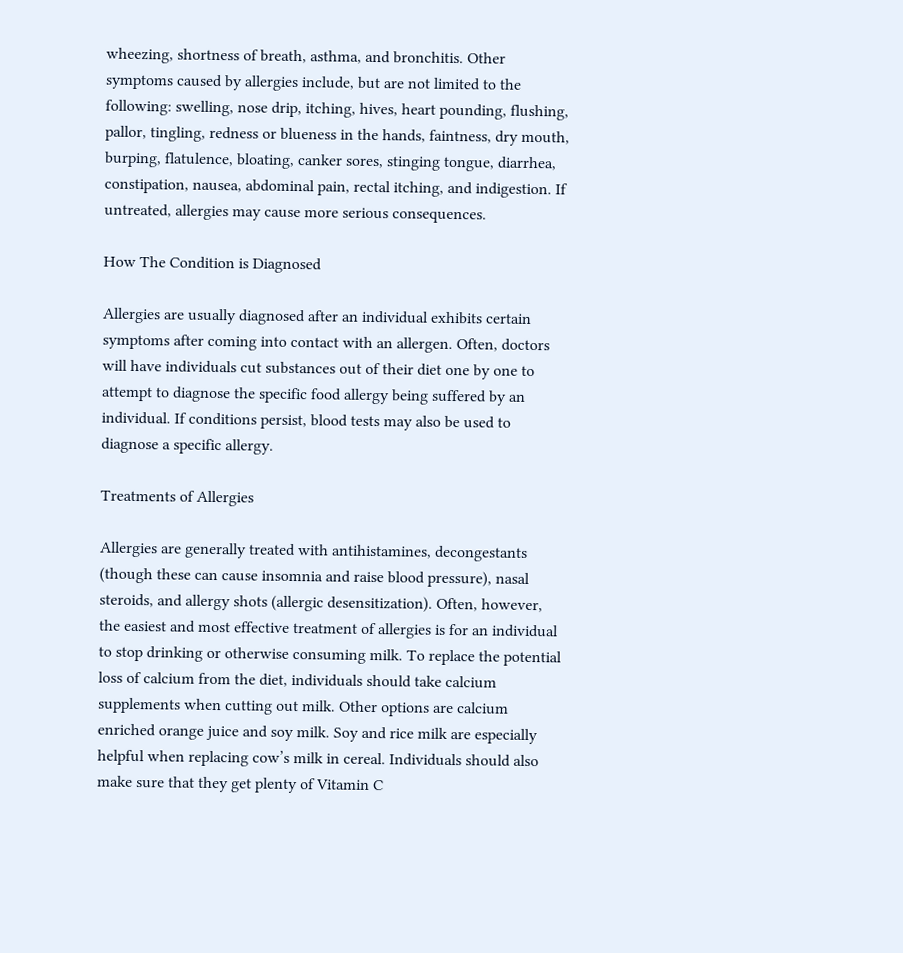wheezing, shortness of breath, asthma, and bronchitis. Other symptoms caused by allergies include, but are not limited to the following: swelling, nose drip, itching, hives, heart pounding, flushing, pallor, tingling, redness or blueness in the hands, faintness, dry mouth, burping, flatulence, bloating, canker sores, stinging tongue, diarrhea, constipation, nausea, abdominal pain, rectal itching, and indigestion. If untreated, allergies may cause more serious consequences.

How The Condition is Diagnosed

Allergies are usually diagnosed after an individual exhibits certain symptoms after coming into contact with an allergen. Often, doctors will have individuals cut substances out of their diet one by one to attempt to diagnose the specific food allergy being suffered by an individual. If conditions persist, blood tests may also be used to diagnose a specific allergy.

Treatments of Allergies

Allergies are generally treated with antihistamines, decongestants (though these can cause insomnia and raise blood pressure), nasal steroids, and allergy shots (allergic desensitization). Often, however, the easiest and most effective treatment of allergies is for an individual to stop drinking or otherwise consuming milk. To replace the potential loss of calcium from the diet, individuals should take calcium supplements when cutting out milk. Other options are calcium enriched orange juice and soy milk. Soy and rice milk are especially helpful when replacing cow’s milk in cereal. Individuals should also make sure that they get plenty of Vitamin C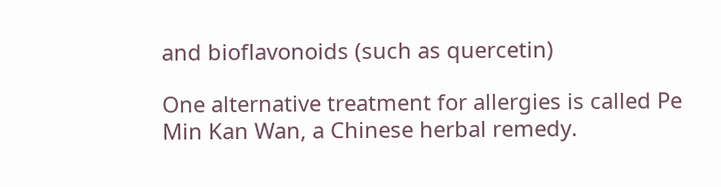and bioflavonoids (such as quercetin)

One alternative treatment for allergies is called Pe Min Kan Wan, a Chinese herbal remedy.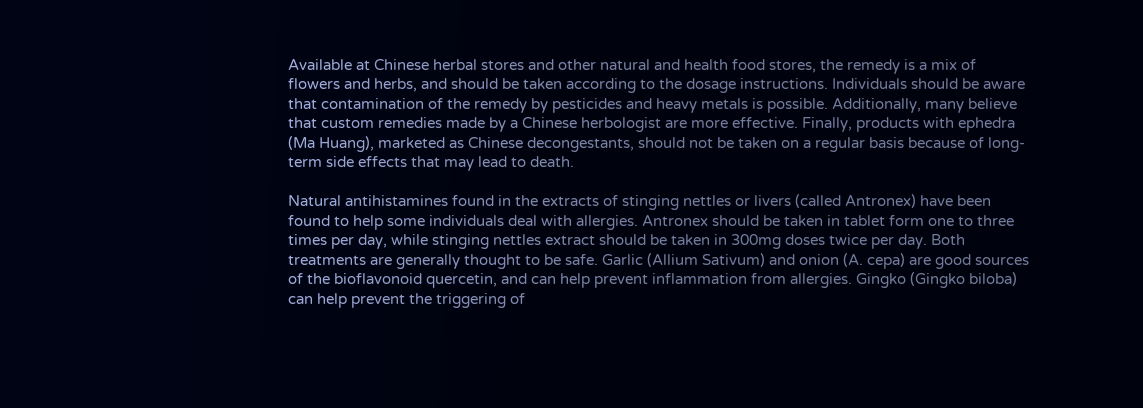Available at Chinese herbal stores and other natural and health food stores, the remedy is a mix of flowers and herbs, and should be taken according to the dosage instructions. Individuals should be aware that contamination of the remedy by pesticides and heavy metals is possible. Additionally, many believe that custom remedies made by a Chinese herbologist are more effective. Finally, products with ephedra (Ma Huang), marketed as Chinese decongestants, should not be taken on a regular basis because of long-term side effects that may lead to death.

Natural antihistamines found in the extracts of stinging nettles or livers (called Antronex) have been found to help some individuals deal with allergies. Antronex should be taken in tablet form one to three times per day, while stinging nettles extract should be taken in 300mg doses twice per day. Both treatments are generally thought to be safe. Garlic (Allium Sativum) and onion (A. cepa) are good sources of the bioflavonoid quercetin, and can help prevent inflammation from allergies. Gingko (Gingko biloba) can help prevent the triggering of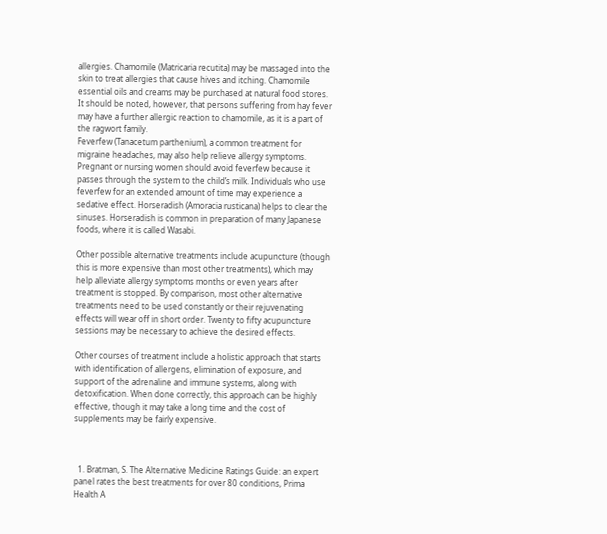allergies. Chamomile (Matricaria recutita) may be massaged into the skin to treat allergies that cause hives and itching. Chamomile essential oils and creams may be purchased at natural food stores. It should be noted, however, that persons suffering from hay fever may have a further allergic reaction to chamomile, as it is a part of the ragwort family.
Feverfew (Tanacetum parthenium), a common treatment for migraine headaches, may also help relieve allergy symptoms. Pregnant or nursing women should avoid feverfew because it passes through the system to the child’s milk. Individuals who use feverfew for an extended amount of time may experience a sedative effect. Horseradish (Amoracia rusticana) helps to clear the sinuses. Horseradish is common in preparation of many Japanese foods, where it is called Wasabi.

Other possible alternative treatments include acupuncture (though this is more expensive than most other treatments), which may help alleviate allergy symptoms months or even years after treatment is stopped. By comparison, most other alternative treatments need to be used constantly or their rejuvenating effects will wear off in short order. Twenty to fifty acupuncture sessions may be necessary to achieve the desired effects.

Other courses of treatment include a holistic approach that starts with identification of allergens, elimination of exposure, and support of the adrenaline and immune systems, along with detoxification. When done correctly, this approach can be highly effective, though it may take a long time and the cost of supplements may be fairly expensive.



  1. Bratman, S. The Alternative Medicine Ratings Guide: an expert panel rates the best treatments for over 80 conditions, Prima Health A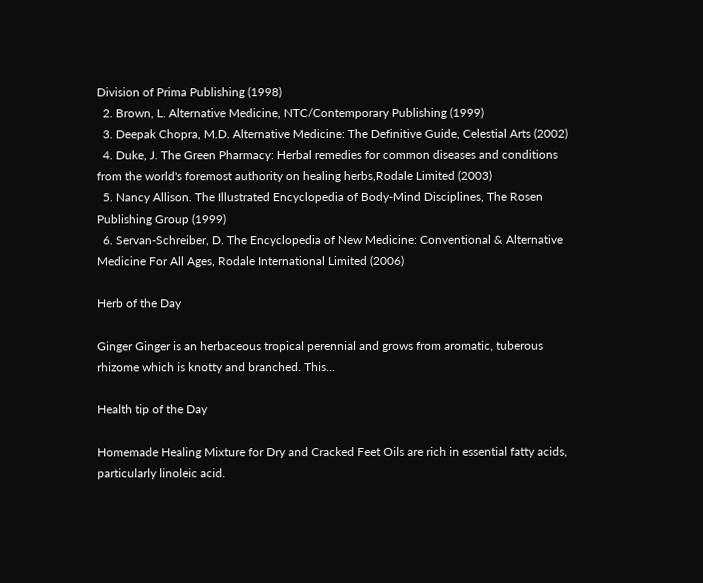Division of Prima Publishing (1998)
  2. Brown, L. Alternative Medicine, NTC/Contemporary Publishing (1999)
  3. Deepak Chopra, M.D. Alternative Medicine: The Definitive Guide, Celestial Arts (2002)
  4. Duke, J. The Green Pharmacy: Herbal remedies for common diseases and conditions from the world's foremost authority on healing herbs,Rodale Limited (2003)
  5. Nancy Allison. The Illustrated Encyclopedia of Body-Mind Disciplines, The Rosen Publishing Group (1999)
  6. Servan-Schreiber, D. The Encyclopedia of New Medicine: Conventional & Alternative Medicine For All Ages, Rodale International Limited (2006)

Herb of the Day

Ginger Ginger is an herbaceous tropical perennial and grows from aromatic, tuberous rhizome which is knotty and branched. This...

Health tip of the Day

Homemade Healing Mixture for Dry and Cracked Feet Oils are rich in essential fatty acids, particularly linoleic acid.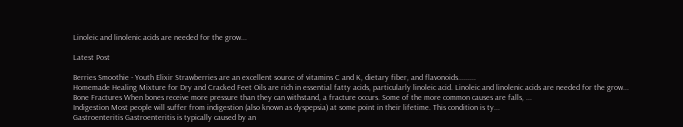Linoleic and linolenic acids are needed for the grow...

Latest Post

Berries Smoothie - Youth Elixir Strawberries are an excellent source of vitamins C and K, dietary fiber, and flavonoids.........
Homemade Healing Mixture for Dry and Cracked Feet Oils are rich in essential fatty acids, particularly linoleic acid. Linoleic and linolenic acids are needed for the grow...
Bone Fractures When bones receive more pressure than they can withstand, a fracture occurs. Some of the more common causes are falls, ...
Indigestion Most people will suffer from indigestion (also known as dyspepsia) at some point in their lifetime. This condition is ty...
Gastroenteritis Gastroenteritis is typically caused by an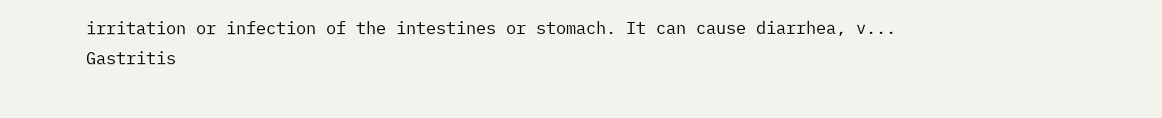irritation or infection of the intestines or stomach. It can cause diarrhea, v...
Gastritis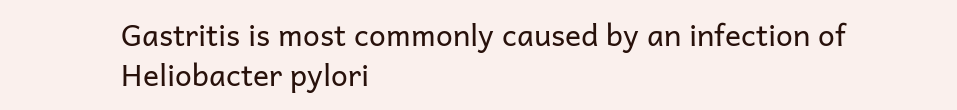Gastritis is most commonly caused by an infection of Heliobacter pylori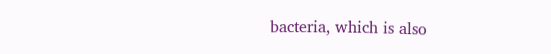bacteria, which is also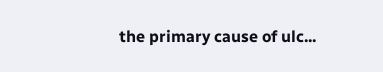the primary cause of ulc...